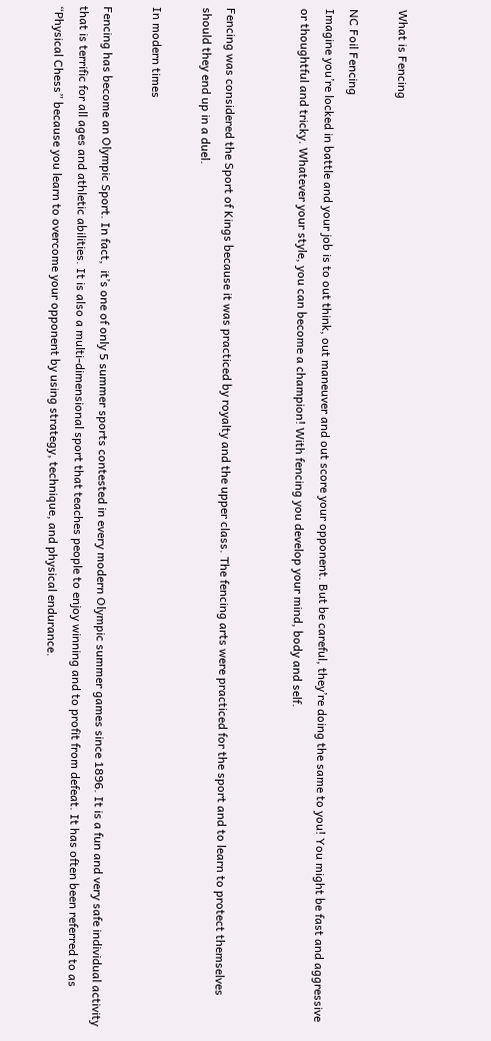What is Fencing

NC Foil Fencing
Imagine you’re locked in battle and your job is to out think, out maneuver and out score your opponent. But be careful, they’re doing the same to you! You might be fast and aggressive or thoughtful and tricky. Whatever your style, you can become a champion! With fencing you develop your mind, body and self.


Fencing was considered the Sport of Kings because it was practiced by royalty and the upper class. The fencing arts were practiced for the sport and to learn to protect themselves should they end up in a duel.

In modern times

Fencing has become an Olympic Sport. In fact,  it’s one of only 5 summer sports contested in every modern Olympic summer games since 1896. It is a fun and very safe individual activity that is terrific for all ages and athletic abilities. It is also a multi-dimensional sport that teaches people to enjoy winning and to profit from defeat. It has often been referred to as “Physical Chess” because you learn to overcome your opponent by using strategy, technique, and physical endurance.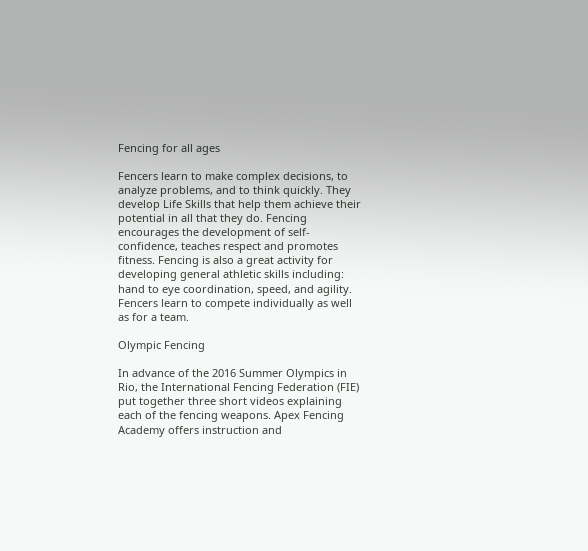Fencing for all ages

Fencers learn to make complex decisions, to analyze problems, and to think quickly. They develop Life Skills that help them achieve their potential in all that they do. Fencing encourages the development of self-confidence, teaches respect and promotes fitness. Fencing is also a great activity for developing general athletic skills including: hand to eye coordination, speed, and agility. Fencers learn to compete individually as well as for a team.

Olympic Fencing

In advance of the 2016 Summer Olympics in Rio, the International Fencing Federation (FIE) put together three short videos explaining each of the fencing weapons. Apex Fencing Academy offers instruction and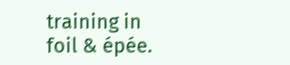training in foil & épée.